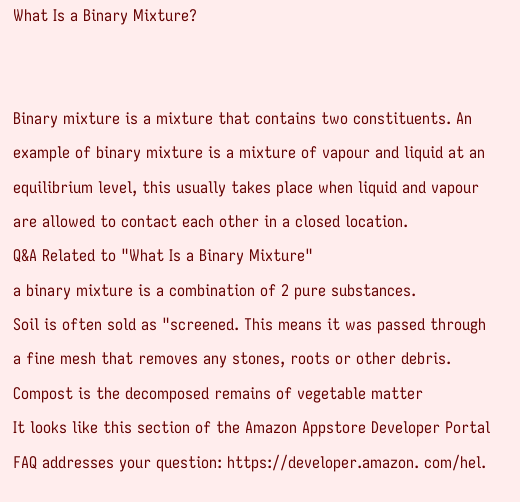What Is a Binary Mixture?


Binary mixture is a mixture that contains two constituents. An example of binary mixture is a mixture of vapour and liquid at an equilibrium level, this usually takes place when liquid and vapour are allowed to contact each other in a closed location.
Q&A Related to "What Is a Binary Mixture"
a binary mixture is a combination of 2 pure substances.
Soil is often sold as "screened. This means it was passed through a fine mesh that removes any stones, roots or other debris. Compost is the decomposed remains of vegetable matter
It looks like this section of the Amazon Appstore Developer Portal FAQ addresses your question: https://developer.amazon. com/hel.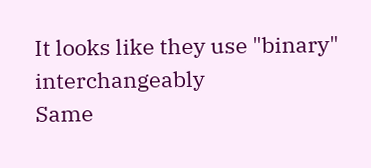It looks like they use "binary" interchangeably
Same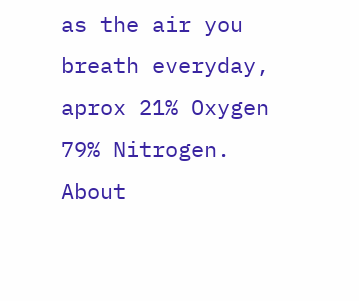as the air you breath everyday, aprox 21% Oxygen 79% Nitrogen.
About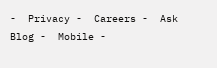-  Privacy -  Careers -  Ask Blog -  Mobile -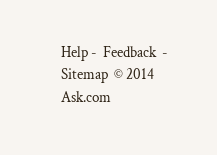Help -  Feedback  -  Sitemap  © 2014 Ask.com